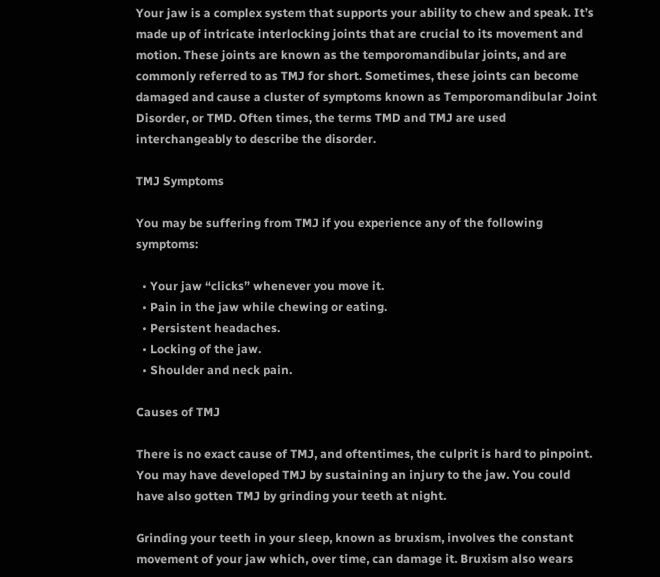Your jaw is a complex system that supports your ability to chew and speak. It’s made up of intricate interlocking joints that are crucial to its movement and motion. These joints are known as the temporomandibular joints, and are commonly referred to as TMJ for short. Sometimes, these joints can become damaged and cause a cluster of symptoms known as Temporomandibular Joint Disorder, or TMD. Often times, the terms TMD and TMJ are used interchangeably to describe the disorder.

TMJ Symptoms

You may be suffering from TMJ if you experience any of the following symptoms:

  • Your jaw “clicks” whenever you move it.
  • Pain in the jaw while chewing or eating.
  • Persistent headaches.
  • Locking of the jaw.
  • Shoulder and neck pain.

Causes of TMJ

There is no exact cause of TMJ, and oftentimes, the culprit is hard to pinpoint. You may have developed TMJ by sustaining an injury to the jaw. You could have also gotten TMJ by grinding your teeth at night.

Grinding your teeth in your sleep, known as bruxism, involves the constant movement of your jaw which, over time, can damage it. Bruxism also wears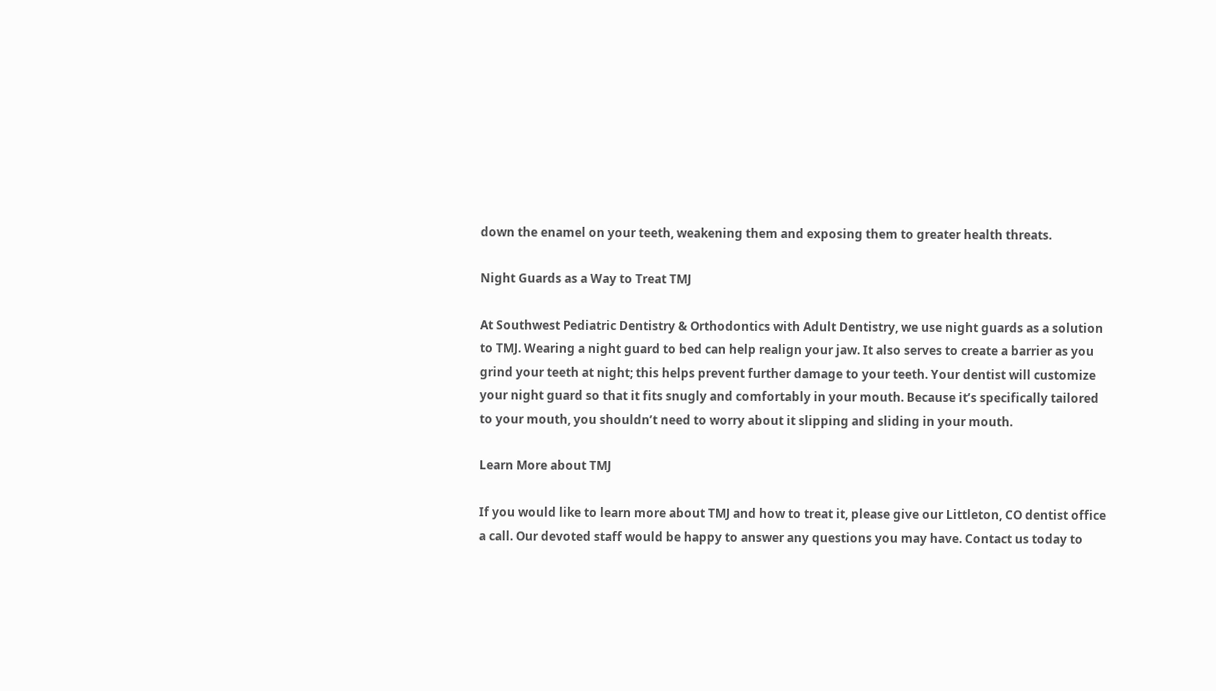down the enamel on your teeth, weakening them and exposing them to greater health threats.

Night Guards as a Way to Treat TMJ

At Southwest Pediatric Dentistry & Orthodontics with Adult Dentistry, we use night guards as a solution to TMJ. Wearing a night guard to bed can help realign your jaw. It also serves to create a barrier as you grind your teeth at night; this helps prevent further damage to your teeth. Your dentist will customize your night guard so that it fits snugly and comfortably in your mouth. Because it’s specifically tailored to your mouth, you shouldn’t need to worry about it slipping and sliding in your mouth.

Learn More about TMJ

If you would like to learn more about TMJ and how to treat it, please give our Littleton, CO dentist office a call. Our devoted staff would be happy to answer any questions you may have. Contact us today to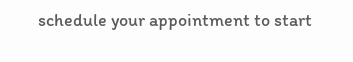schedule your appointment to start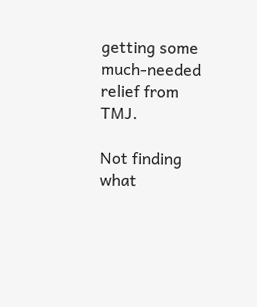getting some much-needed relief from TMJ.

Not finding what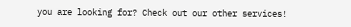you are looking for? Check out our other services!